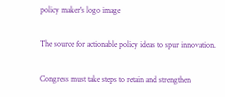policy maker's logo image

The source for actionable policy ideas to spur innovation.

Congress must take steps to retain and strengthen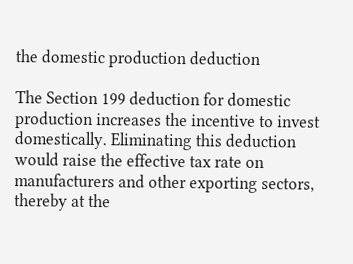the domestic production deduction

The Section 199 deduction for domestic production increases the incentive to invest domestically. Eliminating this deduction would raise the effective tax rate on manufacturers and other exporting sectors, thereby at the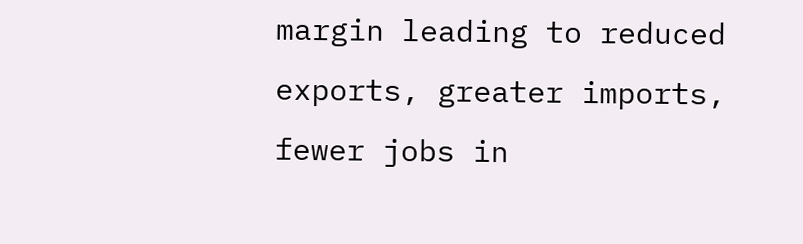margin leading to reduced exports, greater imports, fewer jobs in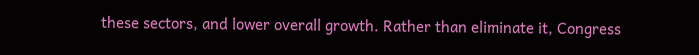these sectors, and lower overall growth. Rather than eliminate it, Congress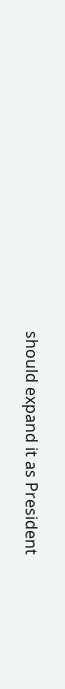should expand it as President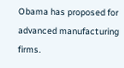Obama has proposed for advanced manufacturing firms.